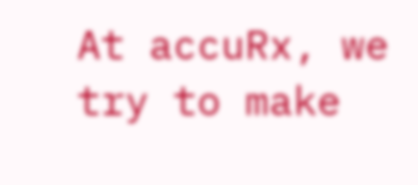At accuRx, we try to make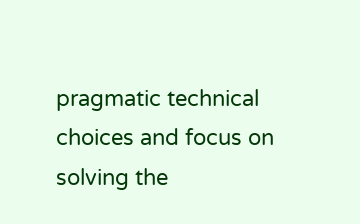pragmatic technical choices and focus on solving the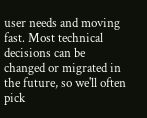user needs and moving fast. Most technical decisions can be changed or migrated in the future, so we'll often pick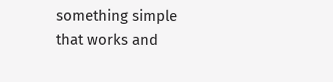something simple that works and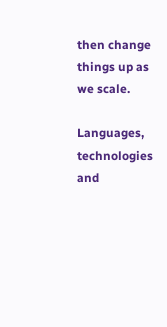then change things up as we scale.

Languages, technologies and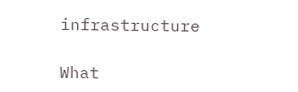infrastructure

What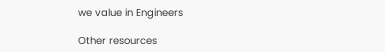we value in Engineers

Other resources